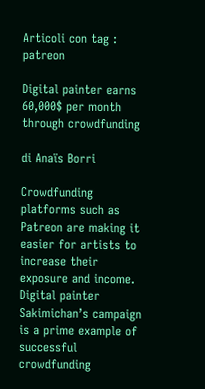Articoli con tag : patreon

Digital painter earns 60,000$ per month through crowdfunding

di Anaïs Borri

Crowdfunding platforms such as Patreon are making it easier for artists to increase their exposure and income. Digital painter Sakimichan’s campaign is a prime example of successful crowdfunding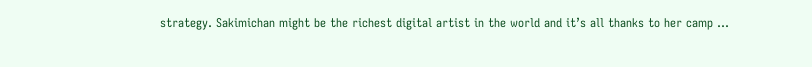strategy. Sakimichan might be the richest digital artist in the world and it’s all thanks to her camp ...